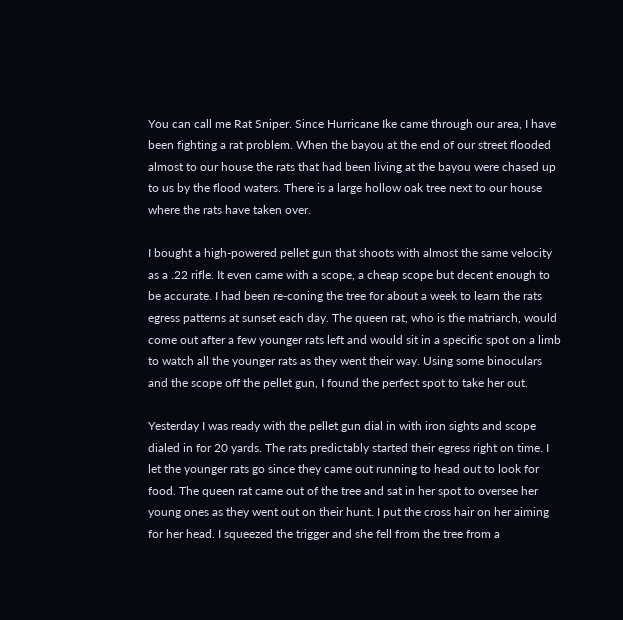You can call me Rat Sniper. Since Hurricane Ike came through our area, I have been fighting a rat problem. When the bayou at the end of our street flooded almost to our house the rats that had been living at the bayou were chased up to us by the flood waters. There is a large hollow oak tree next to our house where the rats have taken over.

I bought a high-powered pellet gun that shoots with almost the same velocity as a .22 rifle. It even came with a scope, a cheap scope but decent enough to be accurate. I had been re-coning the tree for about a week to learn the rats egress patterns at sunset each day. The queen rat, who is the matriarch, would come out after a few younger rats left and would sit in a specific spot on a limb to watch all the younger rats as they went their way. Using some binoculars and the scope off the pellet gun, I found the perfect spot to take her out.

Yesterday I was ready with the pellet gun dial in with iron sights and scope dialed in for 20 yards. The rats predictably started their egress right on time. I let the younger rats go since they came out running to head out to look for food. The queen rat came out of the tree and sat in her spot to oversee her young ones as they went out on their hunt. I put the cross hair on her aiming for her head. I squeezed the trigger and she fell from the tree from a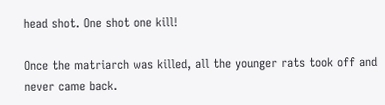head shot. One shot one kill!

Once the matriarch was killed, all the younger rats took off and never came back.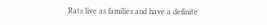Rats live as families and have a definite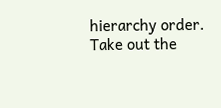hierarchy order. Take out the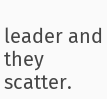leader and they scatter.